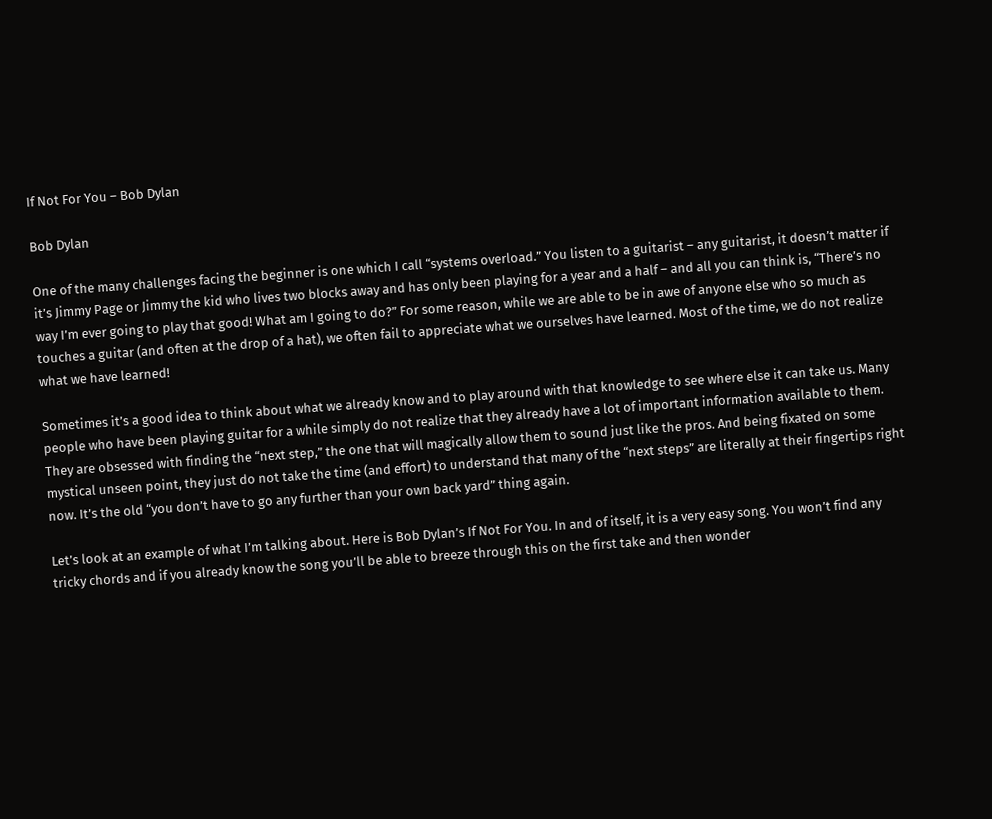If Not For You – Bob Dylan

Bob Dylan

One of the many challenges facing the beginner is one which I call “systems overload.” You listen to a guitarist – any guitarist, it doesn’t matter if it’s Jimmy Page or Jimmy the kid who lives two blocks away and has only been playing for a year and a half – and all you can think is, “There’s no way I’m ever going to play that good! What am I going to do?” For some reason, while we are able to be in awe of anyone else who so much as touches a guitar (and often at the drop of a hat), we often fail to appreciate what we ourselves have learned. Most of the time, we do not realize what we have learned!

Sometimes it’s a good idea to think about what we already know and to play around with that knowledge to see where else it can take us. Many people who have been playing guitar for a while simply do not realize that they already have a lot of important information available to them. They are obsessed with finding the “next step,” the one that will magically allow them to sound just like the pros. And being fixated on some mystical unseen point, they just do not take the time (and effort) to understand that many of the “next steps” are literally at their fingertips right now. It’s the old “you don’t have to go any further than your own back yard” thing again.

Let’s look at an example of what I’m talking about. Here is Bob Dylan’s If Not For You. In and of itself, it is a very easy song. You won’t find any tricky chords and if you already know the song you’ll be able to breeze through this on the first take and then wonder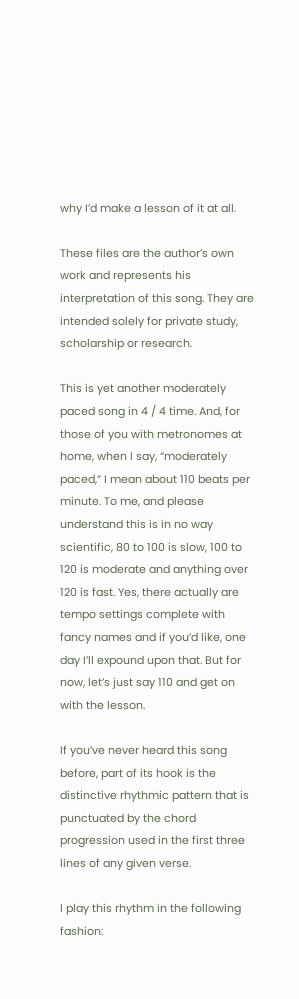why I’d make a lesson of it at all.

These files are the author’s own work and represents his interpretation of this song. They are intended solely for private study, scholarship or research.

This is yet another moderately paced song in 4 / 4 time. And, for those of you with metronomes at home, when I say, “moderately paced,” I mean about 110 beats per minute. To me, and please understand this is in no way scientific, 80 to 100 is slow, 100 to 120 is moderate and anything over 120 is fast. Yes, there actually are tempo settings complete with fancy names and if you’d like, one day I’ll expound upon that. But for now, let’s just say 110 and get on with the lesson.

If you’ve never heard this song before, part of its hook is the distinctive rhythmic pattern that is punctuated by the chord progression used in the first three lines of any given verse.

I play this rhythm in the following fashion: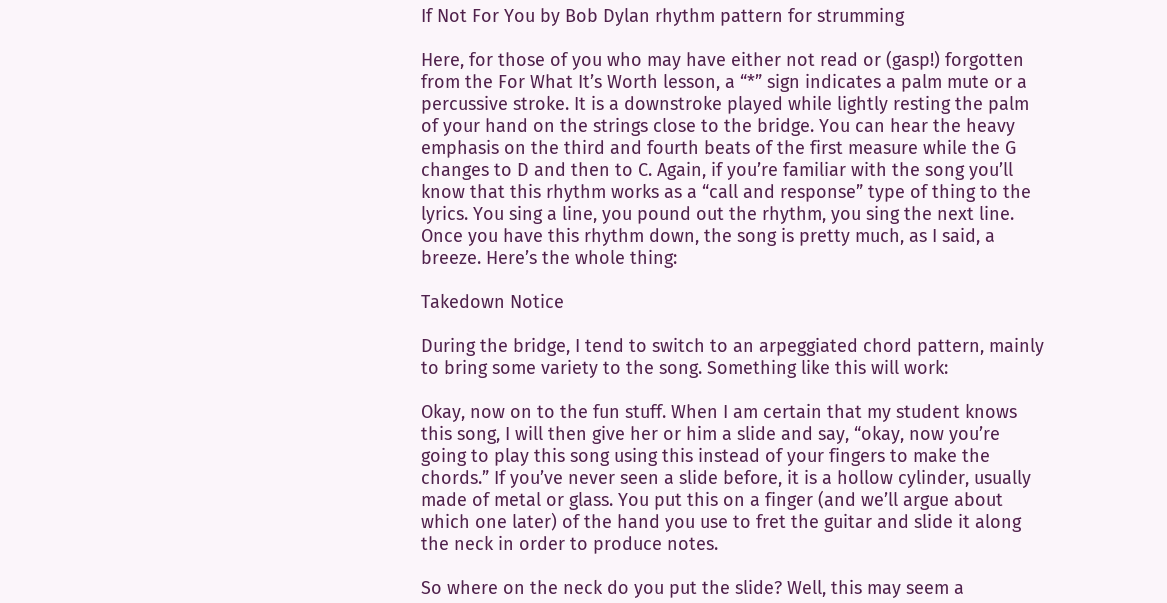If Not For You by Bob Dylan rhythm pattern for strumming

Here, for those of you who may have either not read or (gasp!) forgotten from the For What It’s Worth lesson, a “*” sign indicates a palm mute or a percussive stroke. It is a downstroke played while lightly resting the palm of your hand on the strings close to the bridge. You can hear the heavy emphasis on the third and fourth beats of the first measure while the G changes to D and then to C. Again, if you’re familiar with the song you’ll know that this rhythm works as a “call and response” type of thing to the lyrics. You sing a line, you pound out the rhythm, you sing the next line. Once you have this rhythm down, the song is pretty much, as I said, a breeze. Here’s the whole thing:

Takedown Notice

During the bridge, I tend to switch to an arpeggiated chord pattern, mainly to bring some variety to the song. Something like this will work:

Okay, now on to the fun stuff. When I am certain that my student knows this song, I will then give her or him a slide and say, “okay, now you’re going to play this song using this instead of your fingers to make the chords.” If you’ve never seen a slide before, it is a hollow cylinder, usually made of metal or glass. You put this on a finger (and we’ll argue about which one later) of the hand you use to fret the guitar and slide it along the neck in order to produce notes.

So where on the neck do you put the slide? Well, this may seem a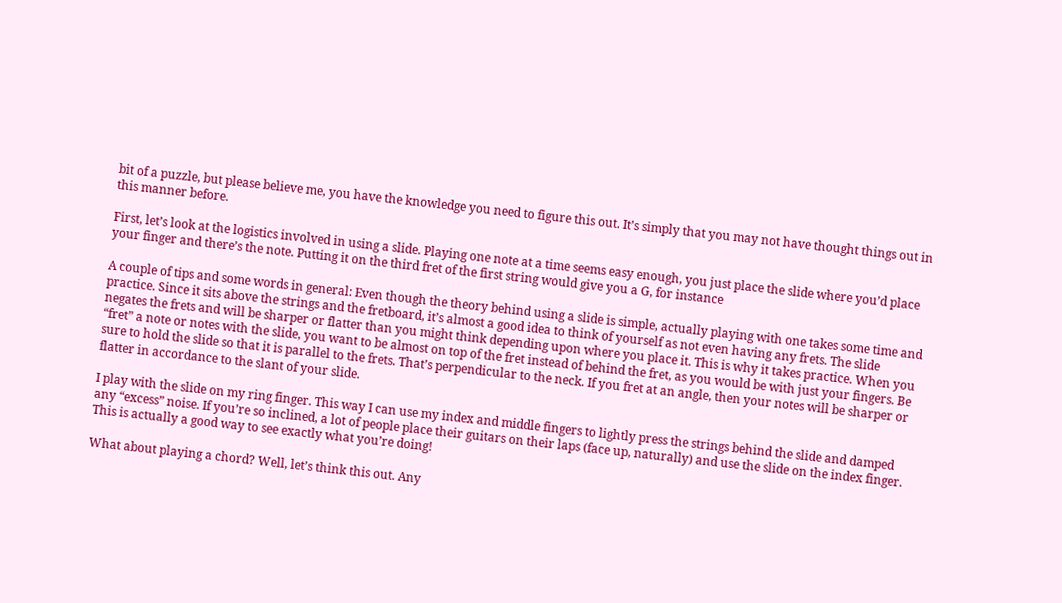bit of a puzzle, but please believe me, you have the knowledge you need to figure this out. It’s simply that you may not have thought things out in this manner before.

First, let’s look at the logistics involved in using a slide. Playing one note at a time seems easy enough, you just place the slide where you’d place your finger and there’s the note. Putting it on the third fret of the first string would give you a G, for instance

A couple of tips and some words in general: Even though the theory behind using a slide is simple, actually playing with one takes some time and practice. Since it sits above the strings and the fretboard, it’s almost a good idea to think of yourself as not even having any frets. The slide negates the frets and will be sharper or flatter than you might think depending upon where you place it. This is why it takes practice. When you “fret” a note or notes with the slide, you want to be almost on top of the fret instead of behind the fret, as you would be with just your fingers. Be sure to hold the slide so that it is parallel to the frets. That’s perpendicular to the neck. If you fret at an angle, then your notes will be sharper or flatter in accordance to the slant of your slide.

I play with the slide on my ring finger. This way I can use my index and middle fingers to lightly press the strings behind the slide and damped any “excess” noise. If you’re so inclined, a lot of people place their guitars on their laps (face up, naturally) and use the slide on the index finger. This is actually a good way to see exactly what you’re doing!

What about playing a chord? Well, let’s think this out. Any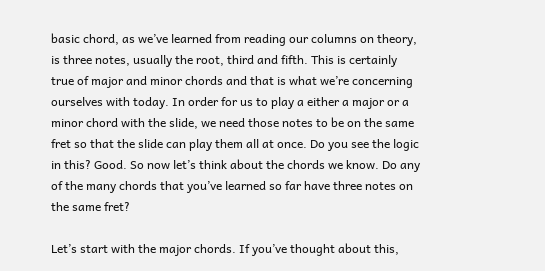basic chord, as we’ve learned from reading our columns on theory, is three notes, usually the root, third and fifth. This is certainly true of major and minor chords and that is what we’re concerning ourselves with today. In order for us to play a either a major or a minor chord with the slide, we need those notes to be on the same fret so that the slide can play them all at once. Do you see the logic in this? Good. So now let’s think about the chords we know. Do any of the many chords that you’ve learned so far have three notes on the same fret?

Let’s start with the major chords. If you’ve thought about this,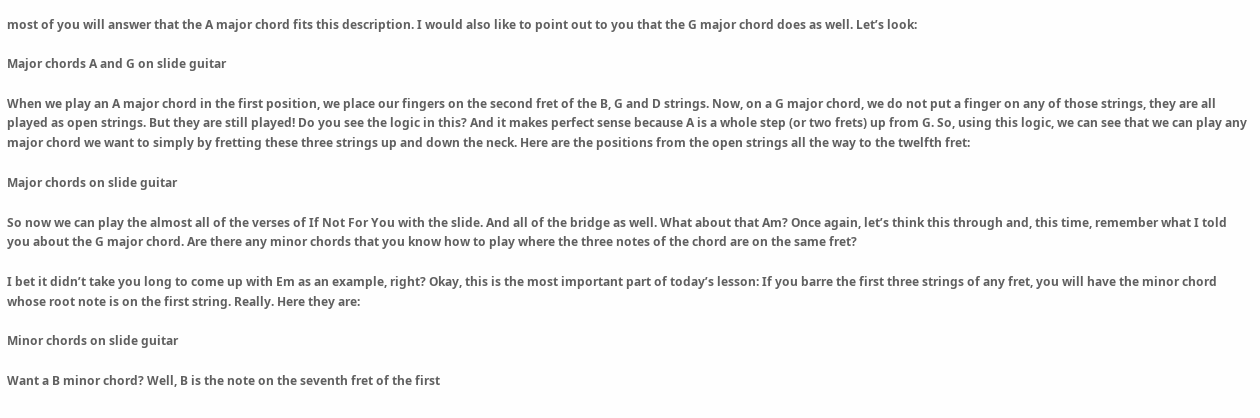most of you will answer that the A major chord fits this description. I would also like to point out to you that the G major chord does as well. Let’s look:

Major chords A and G on slide guitar

When we play an A major chord in the first position, we place our fingers on the second fret of the B, G and D strings. Now, on a G major chord, we do not put a finger on any of those strings, they are all played as open strings. But they are still played! Do you see the logic in this? And it makes perfect sense because A is a whole step (or two frets) up from G. So, using this logic, we can see that we can play any major chord we want to simply by fretting these three strings up and down the neck. Here are the positions from the open strings all the way to the twelfth fret:

Major chords on slide guitar

So now we can play the almost all of the verses of If Not For You with the slide. And all of the bridge as well. What about that Am? Once again, let’s think this through and, this time, remember what I told you about the G major chord. Are there any minor chords that you know how to play where the three notes of the chord are on the same fret?

I bet it didn’t take you long to come up with Em as an example, right? Okay, this is the most important part of today’s lesson: If you barre the first three strings of any fret, you will have the minor chord whose root note is on the first string. Really. Here they are:

Minor chords on slide guitar

Want a B minor chord? Well, B is the note on the seventh fret of the first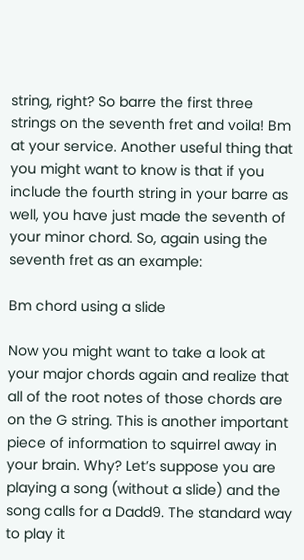string, right? So barre the first three strings on the seventh fret and voila! Bm at your service. Another useful thing that you might want to know is that if you include the fourth string in your barre as well, you have just made the seventh of your minor chord. So, again using the seventh fret as an example:

Bm chord using a slide

Now you might want to take a look at your major chords again and realize that all of the root notes of those chords are on the G string. This is another important piece of information to squirrel away in your brain. Why? Let’s suppose you are playing a song (without a slide) and the song calls for a Dadd9. The standard way to play it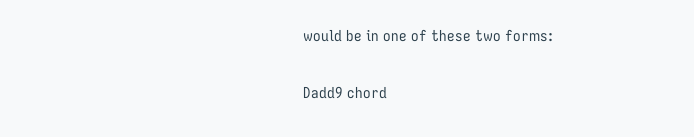would be in one of these two forms:

Dadd9 chord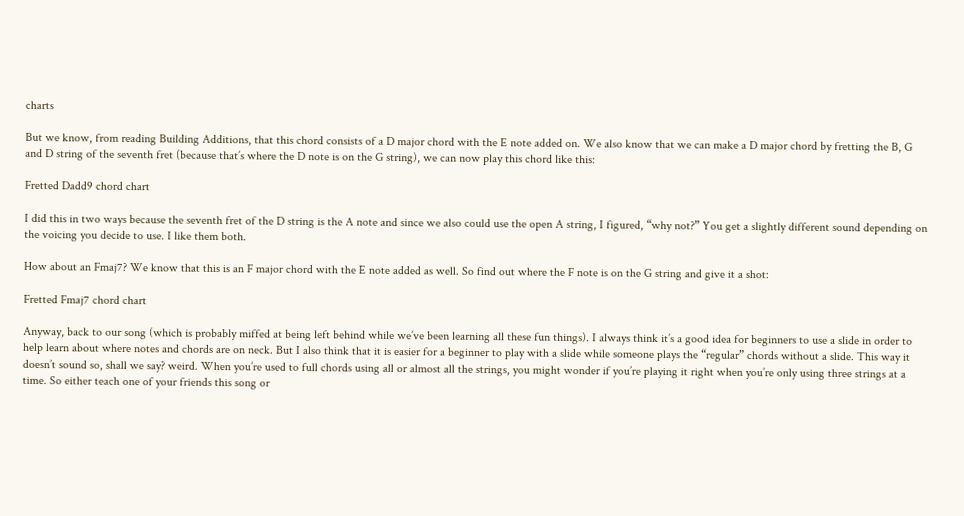charts

But we know, from reading Building Additions, that this chord consists of a D major chord with the E note added on. We also know that we can make a D major chord by fretting the B, G and D string of the seventh fret (because that’s where the D note is on the G string), we can now play this chord like this:

Fretted Dadd9 chord chart

I did this in two ways because the seventh fret of the D string is the A note and since we also could use the open A string, I figured, “why not?” You get a slightly different sound depending on the voicing you decide to use. I like them both.

How about an Fmaj7? We know that this is an F major chord with the E note added as well. So find out where the F note is on the G string and give it a shot:

Fretted Fmaj7 chord chart

Anyway, back to our song (which is probably miffed at being left behind while we’ve been learning all these fun things). I always think it’s a good idea for beginners to use a slide in order to help learn about where notes and chords are on neck. But I also think that it is easier for a beginner to play with a slide while someone plays the “regular” chords without a slide. This way it doesn’t sound so, shall we say? weird. When you’re used to full chords using all or almost all the strings, you might wonder if you’re playing it right when you’re only using three strings at a time. So either teach one of your friends this song or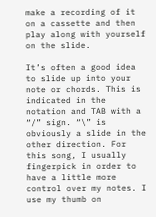make a recording of it on a cassette and then play along with yourself on the slide.

It’s often a good idea to slide up into your note or chords. This is indicated in the notation and TAB with a “/” sign. “\” is obviously a slide in the other direction. For this song, I usually fingerpick in order to have a little more control over my notes. I use my thumb on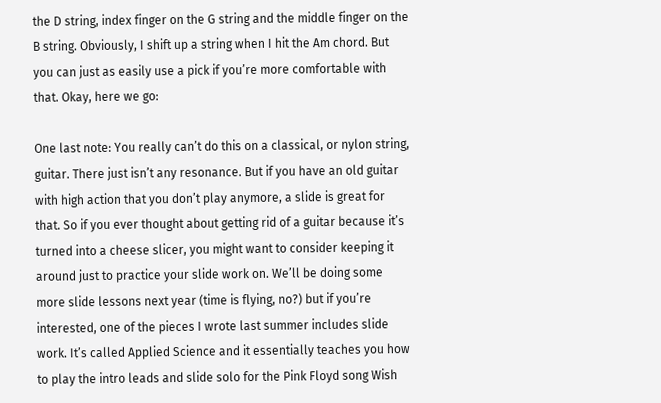the D string, index finger on the G string and the middle finger on the B string. Obviously, I shift up a string when I hit the Am chord. But you can just as easily use a pick if you’re more comfortable with that. Okay, here we go:

One last note: You really can’t do this on a classical, or nylon string, guitar. There just isn’t any resonance. But if you have an old guitar with high action that you don’t play anymore, a slide is great for that. So if you ever thought about getting rid of a guitar because it’s turned into a cheese slicer, you might want to consider keeping it around just to practice your slide work on. We’ll be doing some more slide lessons next year (time is flying, no?) but if you’re interested, one of the pieces I wrote last summer includes slide work. It’s called Applied Science and it essentially teaches you how to play the intro leads and slide solo for the Pink Floyd song Wish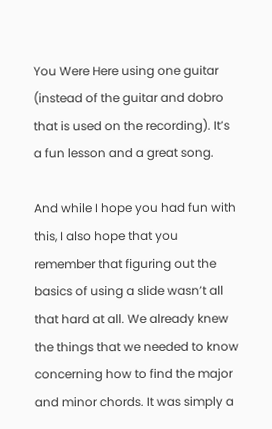You Were Here using one guitar (instead of the guitar and dobro that is used on the recording). It’s a fun lesson and a great song.

And while I hope you had fun with this, I also hope that you remember that figuring out the basics of using a slide wasn’t all that hard at all. We already knew the things that we needed to know concerning how to find the major and minor chords. It was simply a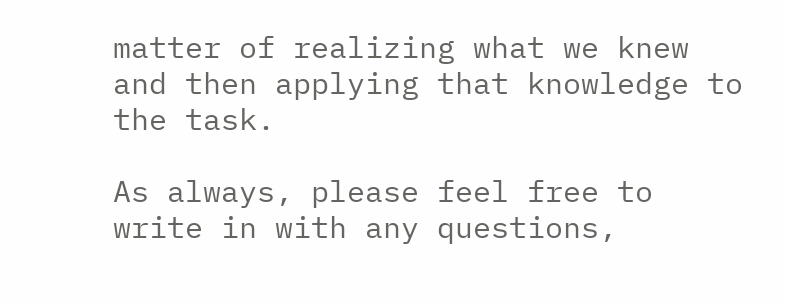matter of realizing what we knew and then applying that knowledge to the task.

As always, please feel free to write in with any questions,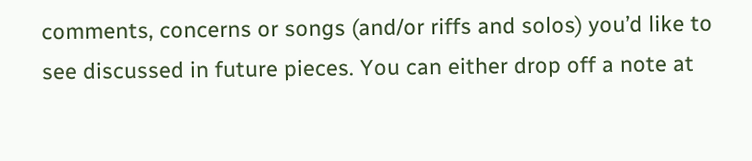comments, concerns or songs (and/or riffs and solos) you’d like to see discussed in future pieces. You can either drop off a note at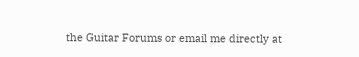the Guitar Forums or email me directly at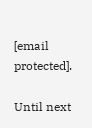[email protected].

Until next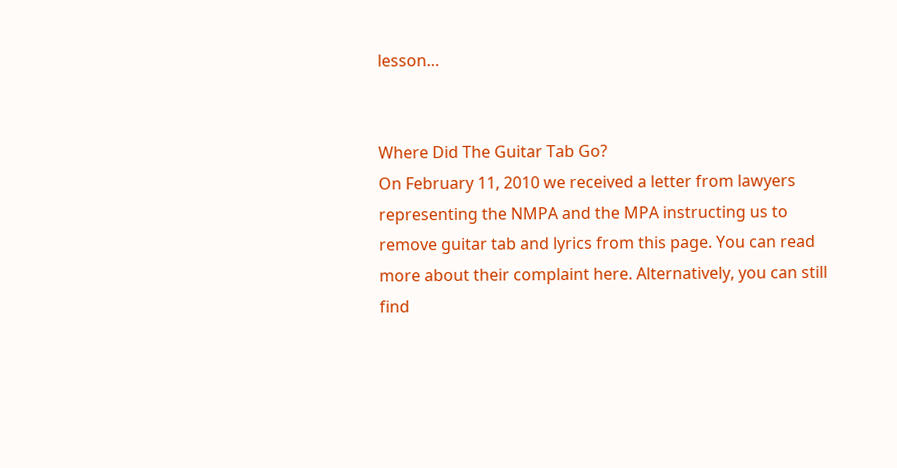lesson…


Where Did The Guitar Tab Go?
On February 11, 2010 we received a letter from lawyers representing the NMPA and the MPA instructing us to remove guitar tab and lyrics from this page. You can read more about their complaint here. Alternatively, you can still find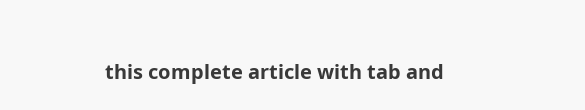this complete article with tab and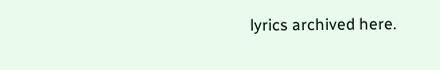lyrics archived here.